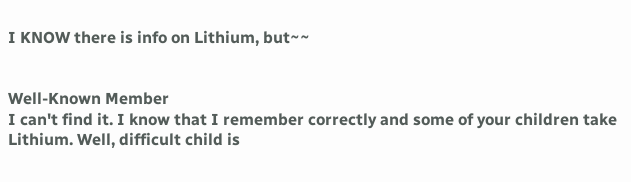I KNOW there is info on Lithium, but~~


Well-Known Member
I can't find it. I know that I remember correctly and some of your children take Lithium. Well, difficult child is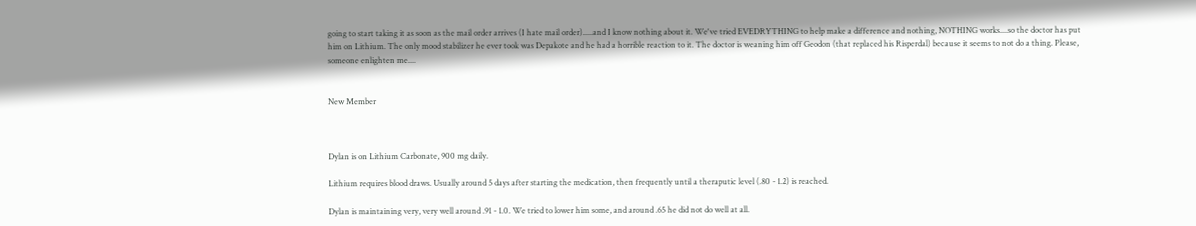going to start taking it as soon as the mail order arrives (I hate mail order).....and I know nothing about it. We've tried EVEDRYTHING to help make a difference and nothing, NOTHING works....so the doctor has put him on Lithium. The only mood stabilizer he ever took was Depakote and he had a horrible reaction to it. The doctor is weaning him off Geodon (that replaced his Risperdal) because it seems to not do a thing. Please, someone enlighten me....


New Member



Dylan is on Lithium Carbonate, 900 mg daily.

Lithium requires blood draws. Usually around 5 days after starting the medication, then frequently until a theraputic level (.80 - 1.2) is reached.

Dylan is maintaining very, very well around .91 - 1.0. We tried to lower him some, and around .65 he did not do well at all.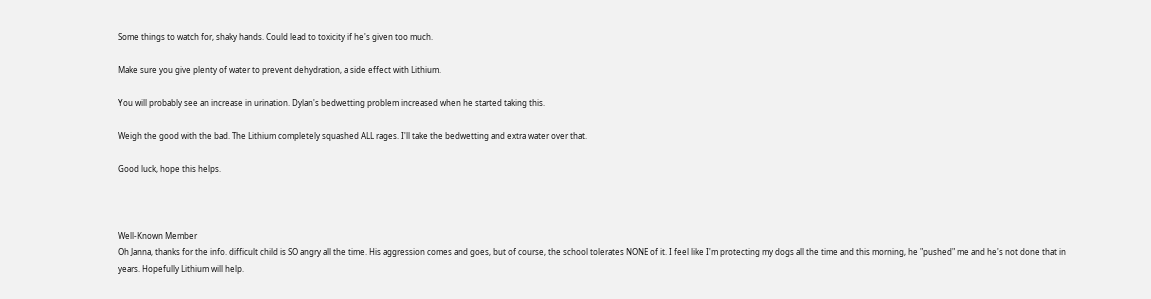Some things to watch for, shaky hands. Could lead to toxicity if he's given too much.

Make sure you give plenty of water to prevent dehydration, a side effect with Lithium.

You will probably see an increase in urination. Dylan's bedwetting problem increased when he started taking this.

Weigh the good with the bad. The Lithium completely squashed ALL rages. I'll take the bedwetting and extra water over that.

Good luck, hope this helps.



Well-Known Member
Oh Janna, thanks for the info. difficult child is SO angry all the time. His aggression comes and goes, but of course, the school tolerates NONE of it. I feel like I'm protecting my dogs all the time and this morning, he "pushed" me and he's not done that in years. Hopefully Lithium will help.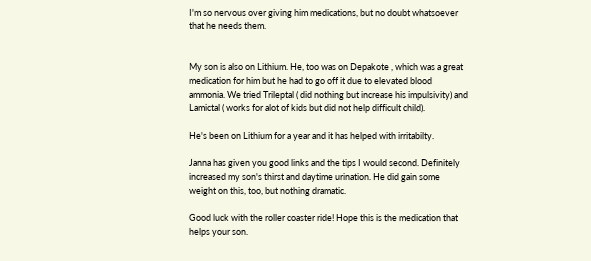I'm so nervous over giving him medications, but no doubt whatsoever that he needs them.


My son is also on Lithium. He, too was on Depakote , which was a great medication for him but he had to go off it due to elevated blood ammonia. We tried Trileptal ( did nothing but increase his impulsivity) and Lamictal ( works for alot of kids but did not help difficult child).

He's been on Lithium for a year and it has helped with irritabilty.

Janna has given you good links and the tips I would second. Definitely increased my son's thirst and daytime urination. He did gain some weight on this, too, but nothing dramatic.

Good luck with the roller coaster ride! Hope this is the medication that helps your son.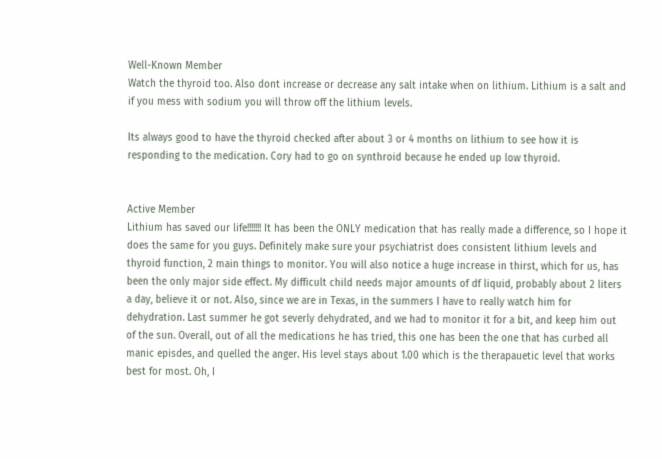Well-Known Member
Watch the thyroid too. Also dont increase or decrease any salt intake when on lithium. Lithium is a salt and if you mess with sodium you will throw off the lithium levels.

Its always good to have the thyroid checked after about 3 or 4 months on lithium to see how it is responding to the medication. Cory had to go on synthroid because he ended up low thyroid.


Active Member
Lithium has saved our life!!!!!!! It has been the ONLY medication that has really made a difference, so I hope it does the same for you guys. Definitely make sure your psychiatrist does consistent lithium levels and thyroid function, 2 main things to monitor. You will also notice a huge increase in thirst, which for us, has been the only major side effect. My difficult child needs major amounts of df liquid, probably about 2 liters a day, believe it or not. Also, since we are in Texas, in the summers I have to really watch him for dehydration. Last summer he got severly dehydrated, and we had to monitor it for a bit, and keep him out of the sun. Overall, out of all the medications he has tried, this one has been the one that has curbed all manic episdes, and quelled the anger. His level stays about 1.00 which is the therapauetic level that works best for most. Oh, I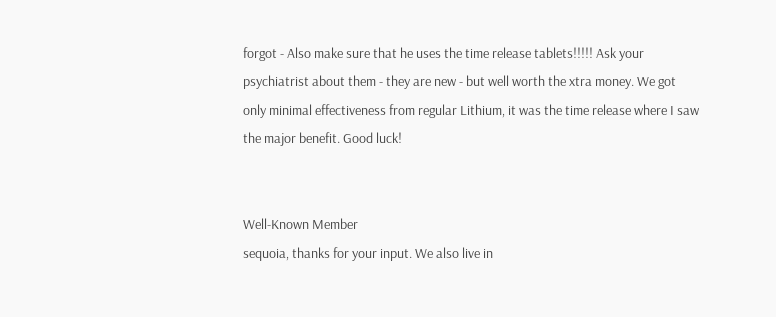forgot - Also make sure that he uses the time release tablets!!!!! Ask your psychiatrist about them - they are new - but well worth the xtra money. We got only minimal effectiveness from regular Lithium, it was the time release where I saw the major benefit. Good luck!


Well-Known Member
sequoia, thanks for your input. We also live in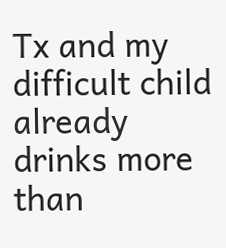Tx and my difficult child already drinks more than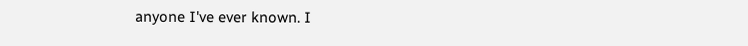anyone I've ever known. I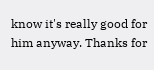know it's really good for him anyway. Thanks for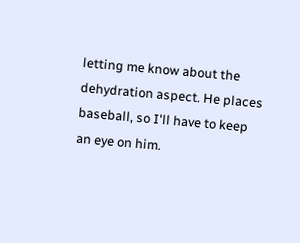letting me know about the dehydration aspect. He places baseball, so I'll have to keep an eye on him.